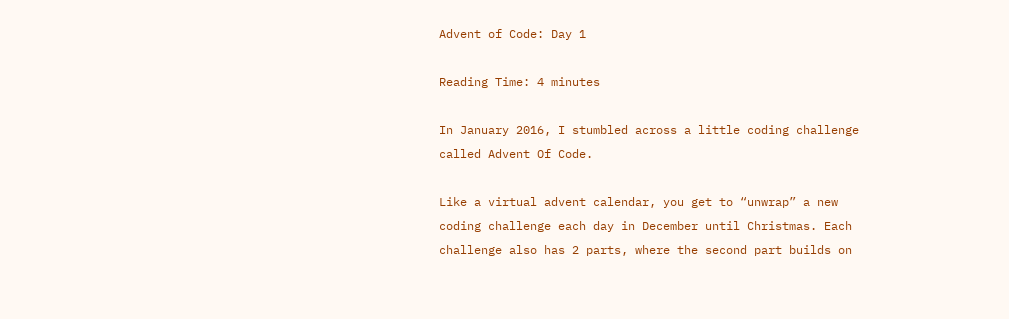Advent of Code: Day 1

Reading Time: 4 minutes

In January 2016, I stumbled across a little coding challenge called Advent Of Code.

Like a virtual advent calendar, you get to “unwrap” a new coding challenge each day in December until Christmas. Each challenge also has 2 parts, where the second part builds on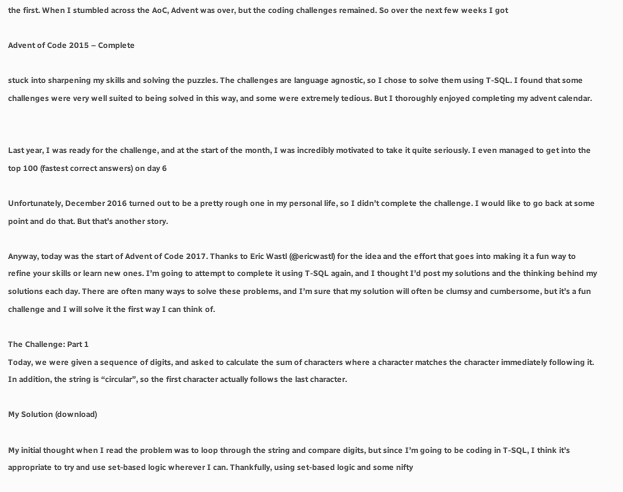the first. When I stumbled across the AoC, Advent was over, but the coding challenges remained. So over the next few weeks I got

Advent of Code 2015 – Complete

stuck into sharpening my skills and solving the puzzles. The challenges are language agnostic, so I chose to solve them using T-SQL. I found that some challenges were very well suited to being solved in this way, and some were extremely tedious. But I thoroughly enjoyed completing my advent calendar.


Last year, I was ready for the challenge, and at the start of the month, I was incredibly motivated to take it quite seriously. I even managed to get into the top 100 (fastest correct answers) on day 6

Unfortunately, December 2016 turned out to be a pretty rough one in my personal life, so I didn’t complete the challenge. I would like to go back at some point and do that. But that’s another story.

Anyway, today was the start of Advent of Code 2017. Thanks to Eric Wastl (@ericwastl) for the idea and the effort that goes into making it a fun way to refine your skills or learn new ones. I’m going to attempt to complete it using T-SQL again, and I thought I’d post my solutions and the thinking behind my solutions each day. There are often many ways to solve these problems, and I’m sure that my solution will often be clumsy and cumbersome, but it’s a fun challenge and I will solve it the first way I can think of.

The Challenge: Part 1
Today, we were given a sequence of digits, and asked to calculate the sum of characters where a character matches the character immediately following it. In addition, the string is “circular”, so the first character actually follows the last character.

My Solution (download)

My initial thought when I read the problem was to loop through the string and compare digits, but since I’m going to be coding in T-SQL, I think it’s appropriate to try and use set-based logic wherever I can. Thankfully, using set-based logic and some nifty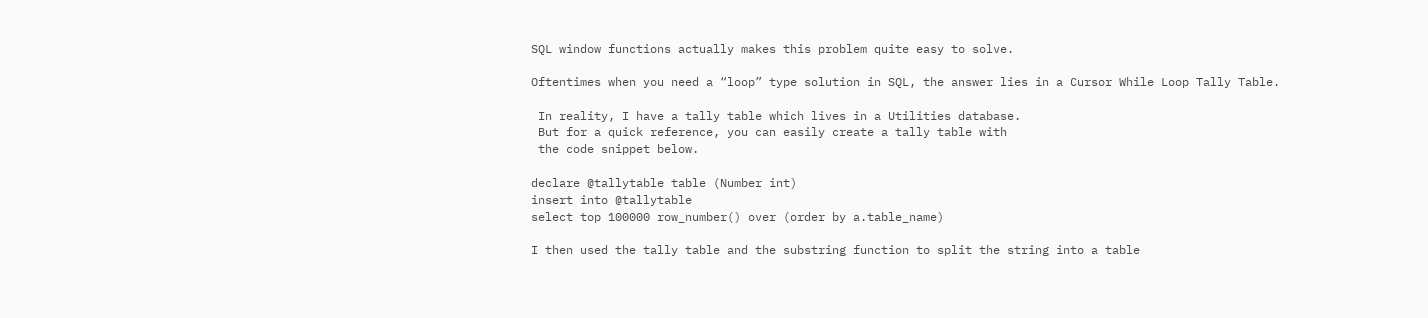SQL window functions actually makes this problem quite easy to solve.

Oftentimes when you need a “loop” type solution in SQL, the answer lies in a Cursor While Loop Tally Table.

 In reality, I have a tally table which lives in a Utilities database.
 But for a quick reference, you can easily create a tally table with
 the code snippet below.

declare @tallytable table (Number int)
insert into @tallytable
select top 100000 row_number() over (order by a.table_name)

I then used the tally table and the substring function to split the string into a table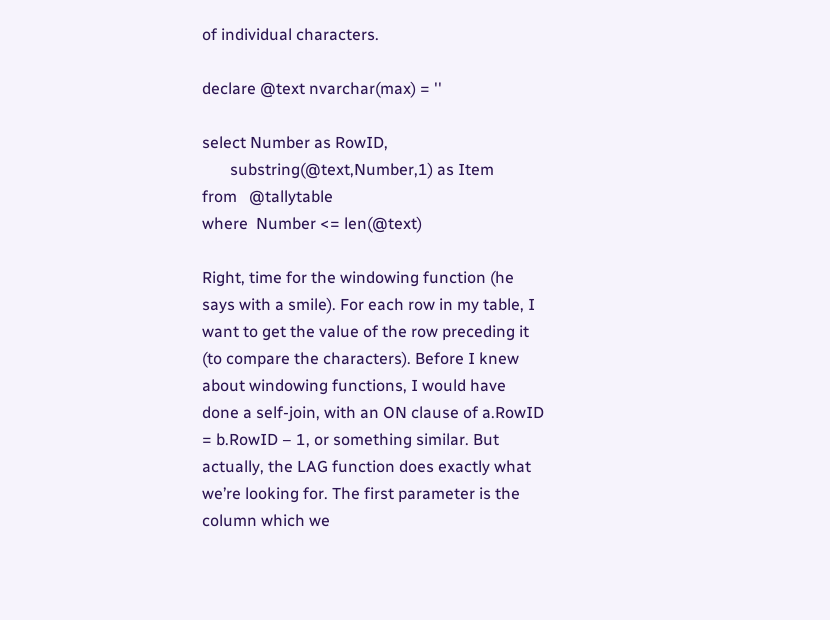of individual characters.

declare @text nvarchar(max) = ''

select Number as RowID,
       substring(@text,Number,1) as Item
from   @tallytable
where  Number <= len(@text)

Right, time for the windowing function (he says with a smile). For each row in my table, I want to get the value of the row preceding it (to compare the characters). Before I knew about windowing functions, I would have done a self-join, with an ON clause of a.RowID = b.RowID – 1, or something similar. But actually, the LAG function does exactly what we’re looking for. The first parameter is the column which we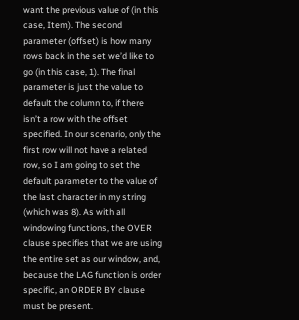want the previous value of (in this case, Item). The second parameter (offset) is how many rows back in the set we’d like to go (in this case, 1). The final parameter is just the value to default the column to, if there isn’t a row with the offset specified. In our scenario, only the first row will not have a related row, so I am going to set the default parameter to the value of the last character in my string (which was 8). As with all windowing functions, the OVER clause specifies that we are using the entire set as our window, and, because the LAG function is order specific, an ORDER BY clause must be present.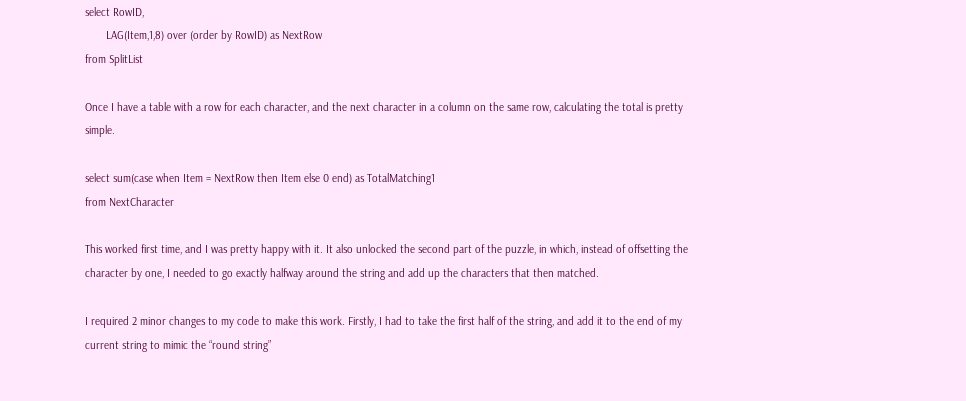select RowID,
       LAG(Item,1,8) over (order by RowID) as NextRow
from SplitList

Once I have a table with a row for each character, and the next character in a column on the same row, calculating the total is pretty simple.

select sum(case when Item = NextRow then Item else 0 end) as TotalMatching1
from NextCharacter

This worked first time, and I was pretty happy with it. It also unlocked the second part of the puzzle, in which, instead of offsetting the character by one, I needed to go exactly halfway around the string and add up the characters that then matched.

I required 2 minor changes to my code to make this work. Firstly, I had to take the first half of the string, and add it to the end of my current string to mimic the “round string”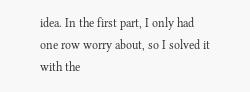idea. In the first part, I only had one row worry about, so I solved it with the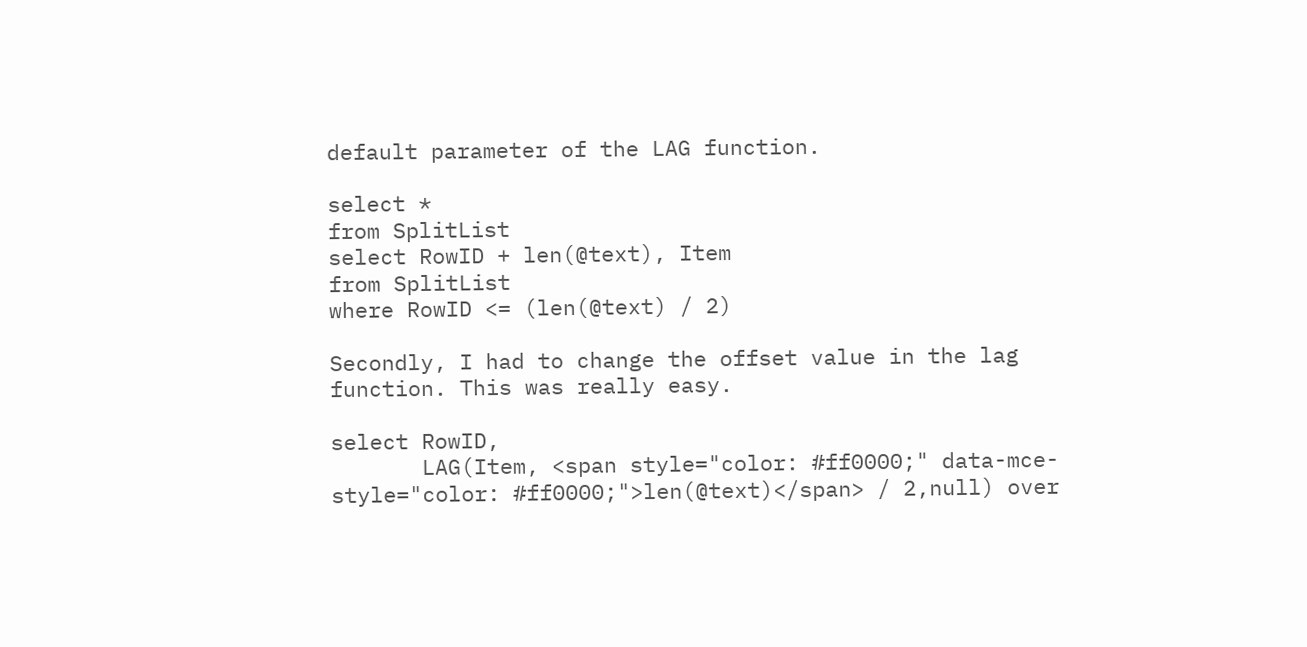default parameter of the LAG function.

select *
from SplitList
select RowID + len(@text), Item
from SplitList
where RowID <= (len(@text) / 2)

Secondly, I had to change the offset value in the lag function. This was really easy.

select RowID,
       LAG(Item, <span style="color: #ff0000;" data-mce-style="color: #ff0000;">len(@text)</span> / 2,null) over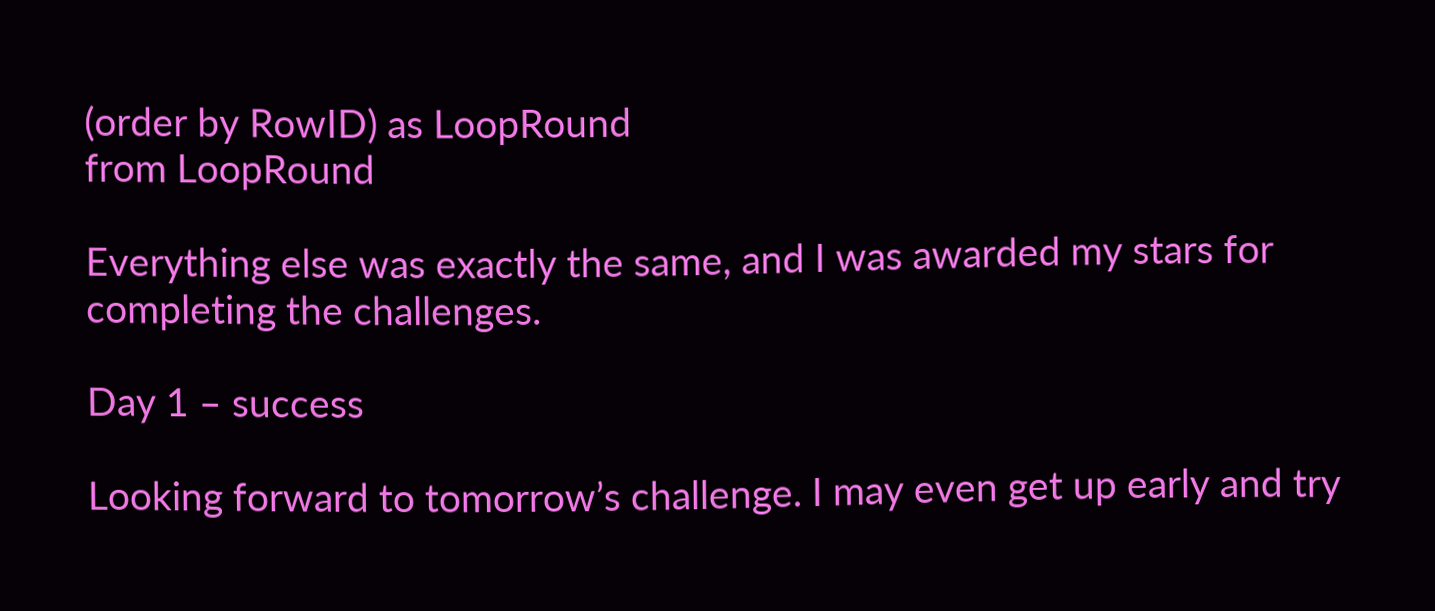(order by RowID) as LoopRound
from LoopRound

Everything else was exactly the same, and I was awarded my stars for completing the challenges.

Day 1 – success

Looking forward to tomorrow’s challenge. I may even get up early and try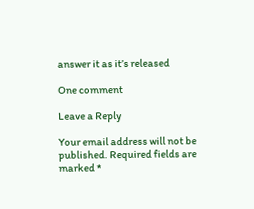answer it as it’s released

One comment

Leave a Reply

Your email address will not be published. Required fields are marked *